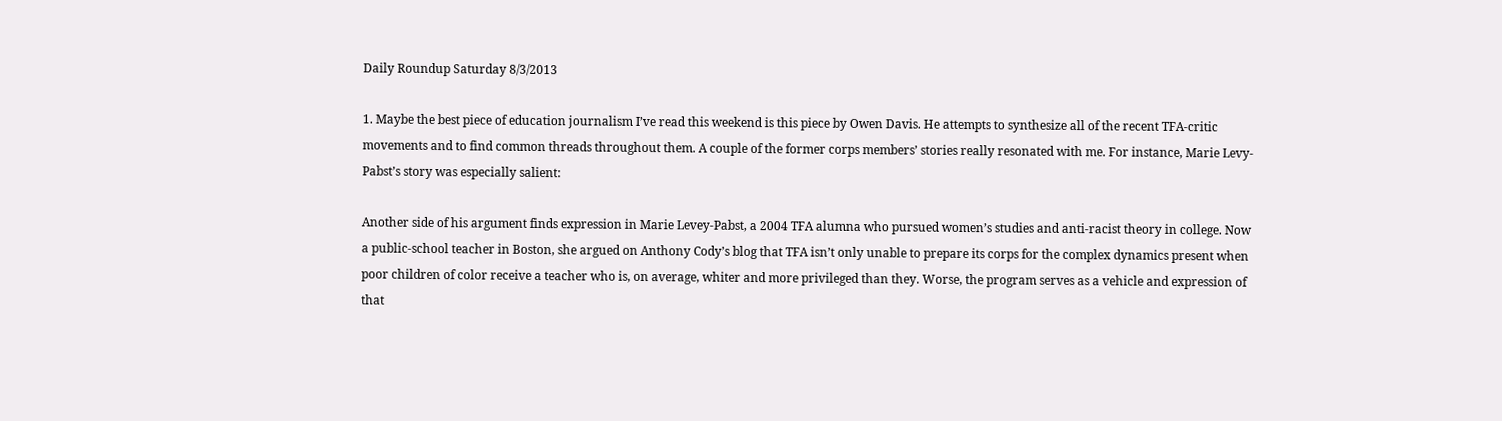Daily Roundup Saturday 8/3/2013

1. Maybe the best piece of education journalism I’ve read this weekend is this piece by Owen Davis. He attempts to synthesize all of the recent TFA-critic movements and to find common threads throughout them. A couple of the former corps members’ stories really resonated with me. For instance, Marie Levy-Pabst’s story was especially salient:

Another side of his argument finds expression in Marie Levey-Pabst, a 2004 TFA alumna who pursued women’s studies and anti-racist theory in college. Now a public-school teacher in Boston, she argued on Anthony Cody’s blog that TFA isn’t only unable to prepare its corps for the complex dynamics present when poor children of color receive a teacher who is, on average, whiter and more privileged than they. Worse, the program serves as a vehicle and expression of that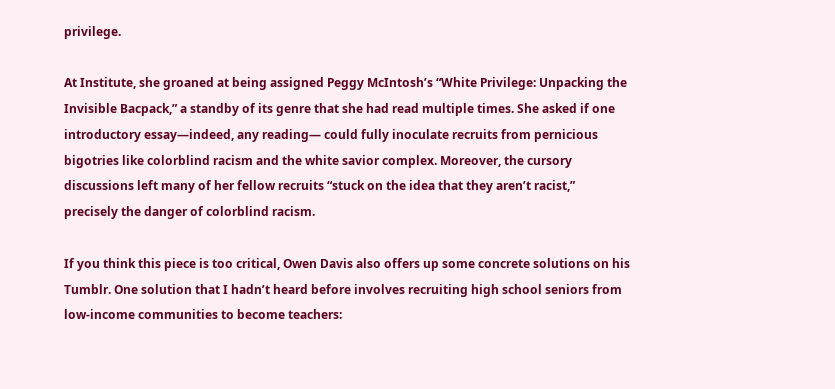privilege.

At Institute, she groaned at being assigned Peggy McIntosh’s “White Privilege: Unpacking the Invisible Bacpack,” a standby of its genre that she had read multiple times. She asked if one introductory essay—indeed, any reading— could fully inoculate recruits from pernicious bigotries like colorblind racism and the white savior complex. Moreover, the cursory discussions left many of her fellow recruits “stuck on the idea that they aren’t racist,” precisely the danger of colorblind racism.

If you think this piece is too critical, Owen Davis also offers up some concrete solutions on his Tumblr. One solution that I hadn’t heard before involves recruiting high school seniors from low-income communities to become teachers: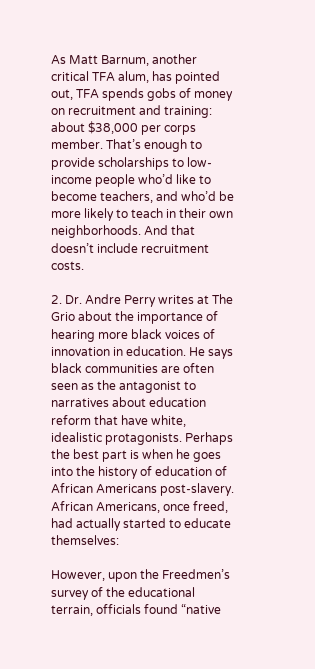As Matt Barnum, another critical TFA alum, has pointed out, TFA spends gobs of money on recruitment and training: about $38,000 per corps member. That’s enough to provide scholarships to low-income people who’d like to become teachers, and who’d be more likely to teach in their own neighborhoods. And that doesn’t include recruitment costs.

2. Dr. Andre Perry writes at The Grio about the importance of hearing more black voices of innovation in education. He says black communities are often seen as the antagonist to narratives about education reform that have white, idealistic protagonists. Perhaps the best part is when he goes into the history of education of African Americans post-slavery. African Americans, once freed, had actually started to educate themselves:

However, upon the Freedmen’s survey of the educational terrain, officials found “native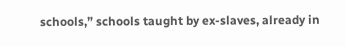schools,” schools taught by ex-slaves, already in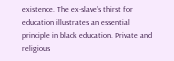existence. The ex-slave’s thirst for education illustrates an essential principle in black education. Private and religious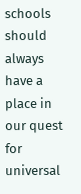schools should always have a place in our quest for universal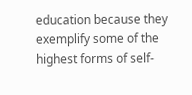education because they exemplify some of the highest forms of self-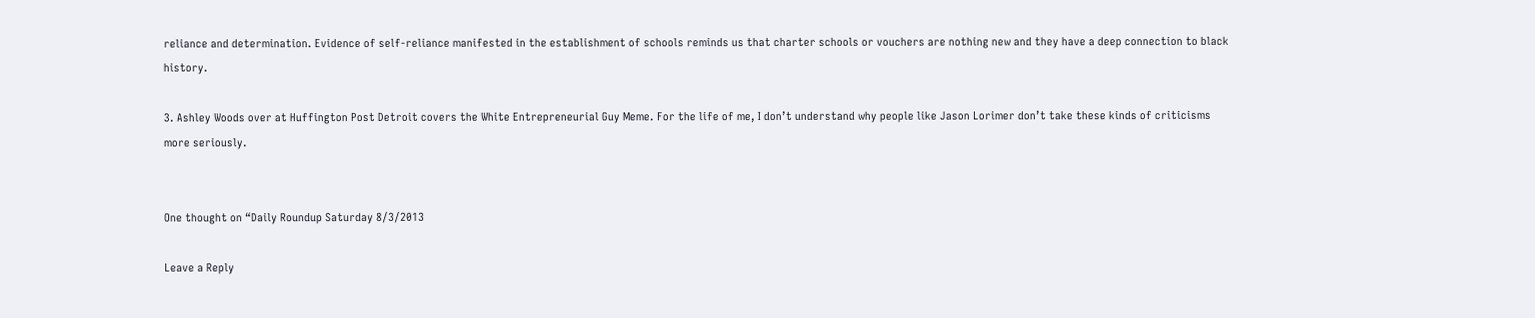reliance and determination. Evidence of self-reliance manifested in the establishment of schools reminds us that charter schools or vouchers are nothing new and they have a deep connection to black history.

3. Ashley Woods over at Huffington Post Detroit covers the White Entrepreneurial Guy Meme. For the life of me, I don’t understand why people like Jason Lorimer don’t take these kinds of criticisms more seriously.


One thought on “Daily Roundup Saturday 8/3/2013

Leave a Reply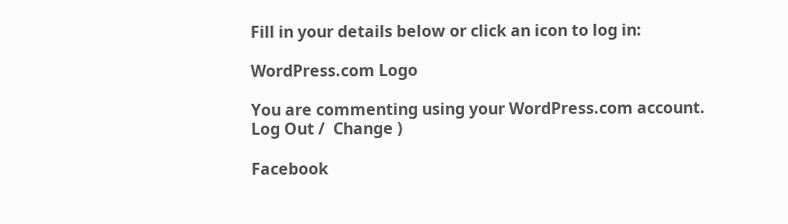Fill in your details below or click an icon to log in:

WordPress.com Logo

You are commenting using your WordPress.com account. Log Out /  Change )

Facebook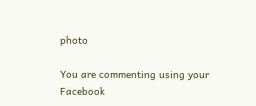photo

You are commenting using your Facebook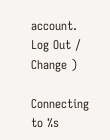account. Log Out /  Change )

Connecting to %s